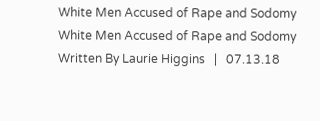White Men Accused of Rape and Sodomy
White Men Accused of Rape and Sodomy
Written By Laurie Higgins   |   07.13.18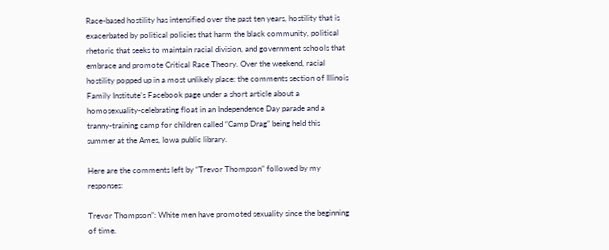Race-based hostility has intensified over the past ten years, hostility that is exacerbated by political policies that harm the black community, political rhetoric that seeks to maintain racial division, and government schools that embrace and promote Critical Race Theory. Over the weekend, racial hostility popped up in a most unlikely place: the comments section of Illinois Family Institute’s Facebook page under a short article about a homosexuality-celebrating float in an Independence Day parade and a tranny-training camp for children called “Camp Drag” being held this summer at the Ames, Iowa public library.

Here are the comments left by “Trevor Thompson” followed by my responses:

Trevor Thompson”: White men have promoted sexuality since the beginning of time.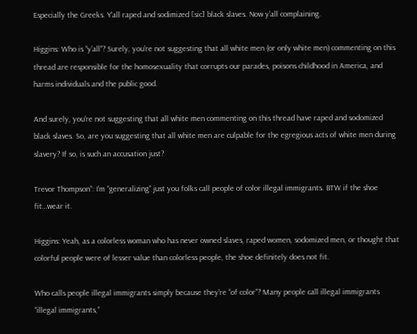Especially the Greeks. Y’all raped and sodimized [sic] black slaves. Now y’all complaining.

Higgins: Who is “y’all”? Surely, you’re not suggesting that all white men (or only white men) commenting on this thread are responsible for the homosexuality that corrupts our parades, poisons childhood in America, and harms individuals and the public good.

And surely, you’re not suggesting that all white men commenting on this thread have raped and sodomized black slaves. So, are you suggesting that all white men are culpable for the egregious acts of white men during slavery? If so, is such an accusation just?

Trevor Thompson”: I’m “generalizing” just you folks call people of color illegal immigrants. BTW if the shoe fit…wear it.

Higgins: Yeah, as a colorless woman who has never owned slaves, raped women, sodomized men, or thought that colorful people were of lesser value than colorless people, the shoe definitely does not fit.

Who calls people illegal immigrants simply because they’re “of color”? Many people call illegal immigrants “illegal immigrants,”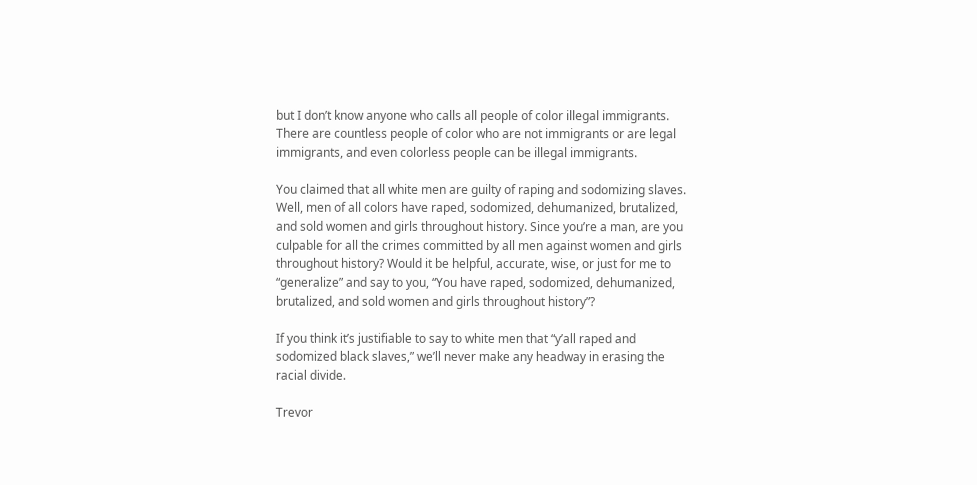but I don’t know anyone who calls all people of color illegal immigrants. There are countless people of color who are not immigrants or are legal immigrants, and even colorless people can be illegal immigrants.

You claimed that all white men are guilty of raping and sodomizing slaves. Well, men of all colors have raped, sodomized, dehumanized, brutalized, and sold women and girls throughout history. Since you’re a man, are you culpable for all the crimes committed by all men against women and girls throughout history? Would it be helpful, accurate, wise, or just for me to “generalize” and say to you, “You have raped, sodomized, dehumanized, brutalized, and sold women and girls throughout history”?

If you think it’s justifiable to say to white men that “y’all raped and sodomized black slaves,” we’ll never make any headway in erasing the racial divide.

Trevor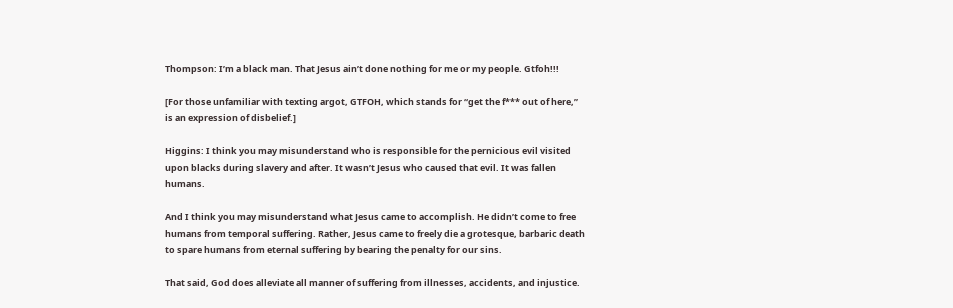Thompson: I’m a black man. That Jesus ain’t done nothing for me or my people. Gtfoh!!!

[For those unfamiliar with texting argot, GTFOH, which stands for “get the f*** out of here,” is an expression of disbelief.]

Higgins: I think you may misunderstand who is responsible for the pernicious evil visited upon blacks during slavery and after. It wasn’t Jesus who caused that evil. It was fallen humans.

And I think you may misunderstand what Jesus came to accomplish. He didn’t come to free humans from temporal suffering. Rather, Jesus came to freely die a grotesque, barbaric death to spare humans from eternal suffering by bearing the penalty for our sins.

That said, God does alleviate all manner of suffering from illnesses, accidents, and injustice.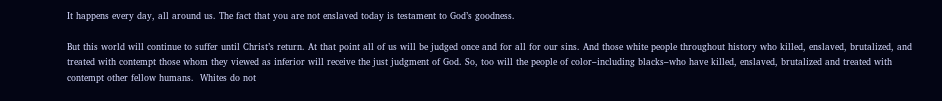It happens every day, all around us. The fact that you are not enslaved today is testament to God’s goodness.

But this world will continue to suffer until Christ’s return. At that point all of us will be judged once and for all for our sins. And those white people throughout history who killed, enslaved, brutalized, and treated with contempt those whom they viewed as inferior will receive the just judgment of God. So, too will the people of color–including blacks–who have killed, enslaved, brutalized and treated with contempt other fellow humans.  Whites do not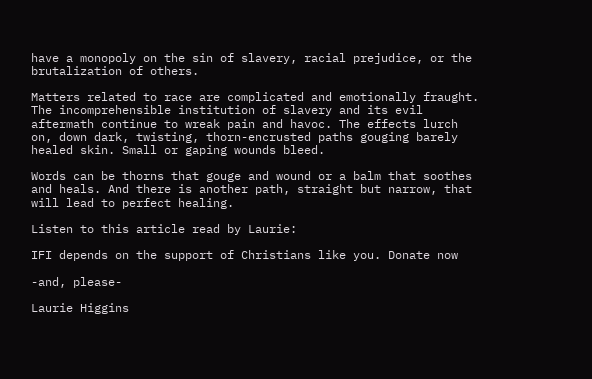have a monopoly on the sin of slavery, racial prejudice, or the brutalization of others.

Matters related to race are complicated and emotionally fraught. The incomprehensible institution of slavery and its evil aftermath continue to wreak pain and havoc. The effects lurch on, down dark, twisting, thorn-encrusted paths gouging barely healed skin. Small or gaping wounds bleed.

Words can be thorns that gouge and wound or a balm that soothes and heals. And there is another path, straight but narrow, that will lead to perfect healing.

Listen to this article read by Laurie:

IFI depends on the support of Christians like you. Donate now

-and, please-

Laurie Higgins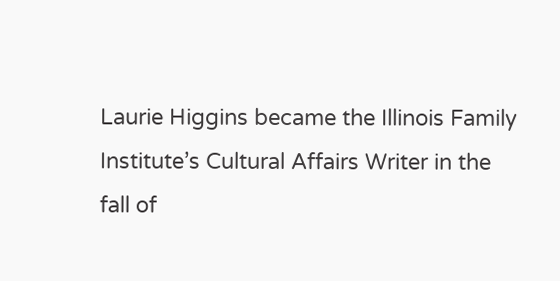Laurie Higgins became the Illinois Family Institute’s Cultural Affairs Writer in the fall of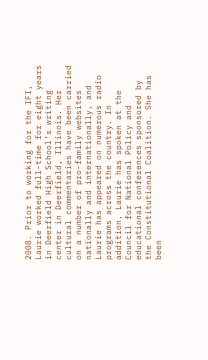2008. Prior to working for the IFI, Laurie worked full-time for eight years in Deerfield High School’s writing center in Deerfield, Illinois. Her cultural commentaries have been carried on a number of pro-family websites nationally and internationally, and Laurie has appeared on numerous radio programs across the country. In addition, Laurie has spoken at the Council for National Policy and educational conferences sponsored by the Constitutional Coalition. She has been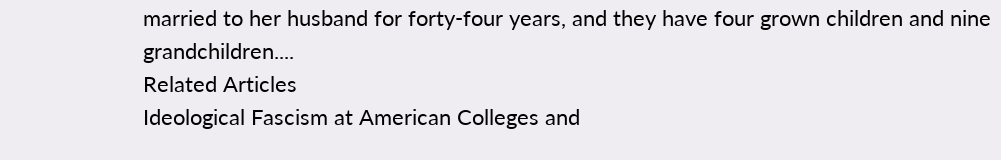married to her husband for forty-four years, and they have four grown children and nine grandchildren....
Related Articles
Ideological Fascism at American Colleges and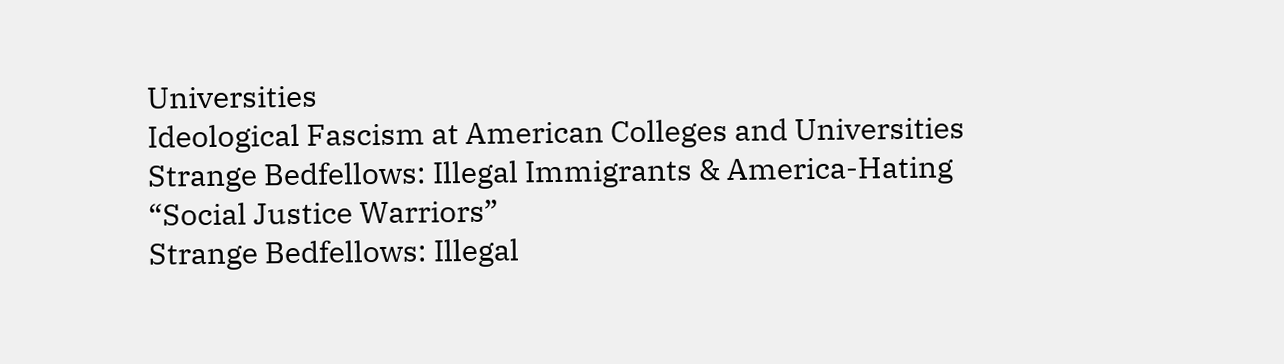Universities
Ideological Fascism at American Colleges and Universities
Strange Bedfellows: Illegal Immigrants & America-Hating “Social Justice Warriors”
Strange Bedfellows: Illegal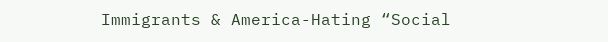Immigrants & America-Hating “Social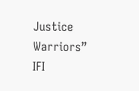Justice Warriors”
IFI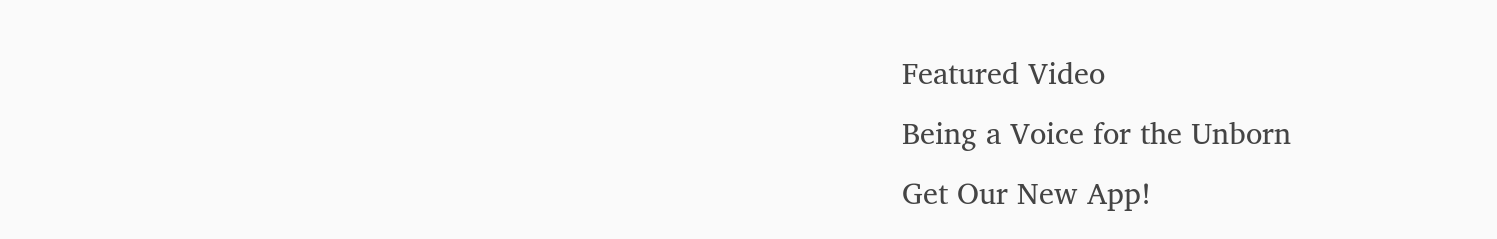Featured Video
Being a Voice for the Unborn
Get Our New App!